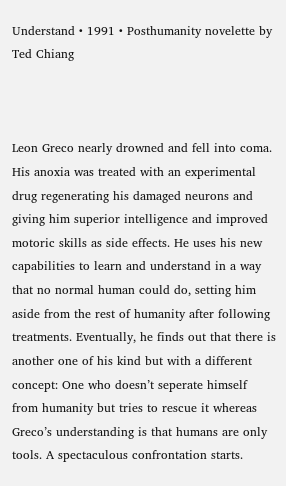Understand • 1991 • Posthumanity novelette by Ted Chiang



Leon Greco nearly drowned and fell into coma. His anoxia was treated with an experimental drug regenerating his damaged neurons and giving him superior intelligence and improved motoric skills as side effects. He uses his new capabilities to learn and understand in a way that no normal human could do, setting him aside from the rest of humanity after following treatments. Eventually, he finds out that there is another one of his kind but with a different concept: One who doesn’t seperate himself from humanity but tries to rescue it whereas Greco’s understanding is that humans are only tools. A spectaculous confrontation starts.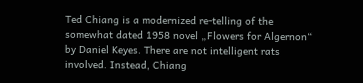Ted Chiang is a modernized re-telling of the somewhat dated 1958 novel „Flowers for Algernon“ by Daniel Keyes. There are not intelligent rats involved. Instead, Chiang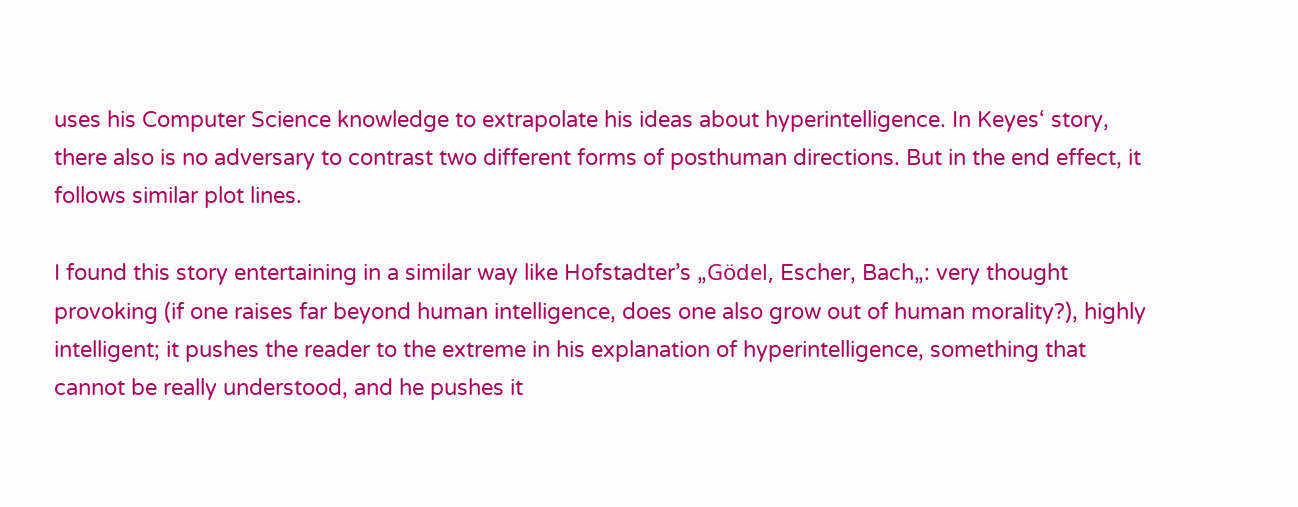uses his Computer Science knowledge to extrapolate his ideas about hyperintelligence. In Keyes‘ story, there also is no adversary to contrast two different forms of posthuman directions. But in the end effect, it follows similar plot lines.

I found this story entertaining in a similar way like Hofstadter’s „Gödel, Escher, Bach„: very thought provoking (if one raises far beyond human intelligence, does one also grow out of human morality?), highly intelligent; it pushes the reader to the extreme in his explanation of hyperintelligence, something that cannot be really understood, and he pushes it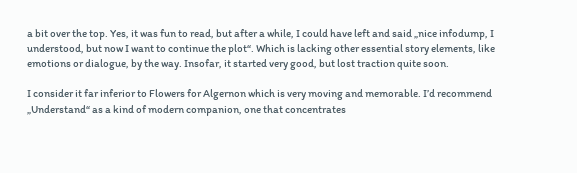a bit over the top. Yes, it was fun to read, but after a while, I could have left and said „nice infodump, I understood, but now I want to continue the plot“. Which is lacking other essential story elements, like emotions or dialogue, by the way. Insofar, it started very good, but lost traction quite soon.

I consider it far inferior to Flowers for Algernon which is very moving and memorable. I’d recommend „Understand“ as a kind of modern companion, one that concentrates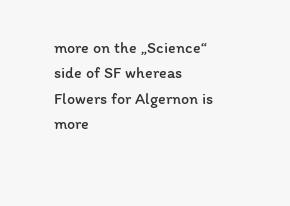more on the „Science“ side of SF whereas Flowers for Algernon is more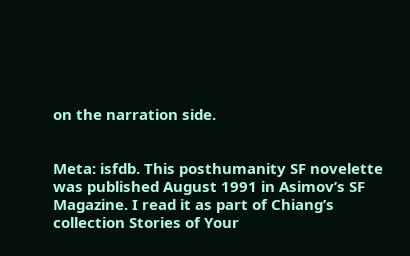on the narration side.


Meta: isfdb. This posthumanity SF novelette was published August 1991 in Asimov’s SF Magazine. I read it as part of Chiang’s collection Stories of Your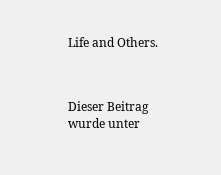Life and Others.



Dieser Beitrag wurde unter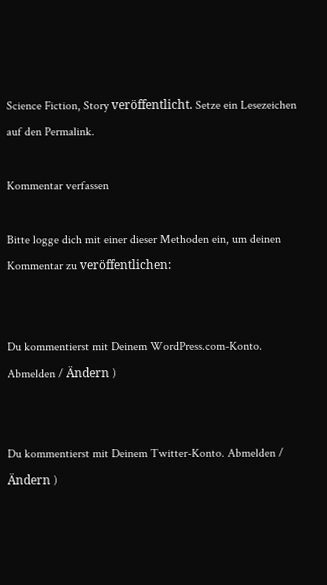Science Fiction, Story veröffentlicht. Setze ein Lesezeichen auf den Permalink.

Kommentar verfassen

Bitte logge dich mit einer dieser Methoden ein, um deinen Kommentar zu veröffentlichen:


Du kommentierst mit Deinem WordPress.com-Konto. Abmelden / Ändern )


Du kommentierst mit Deinem Twitter-Konto. Abmelden / Ändern )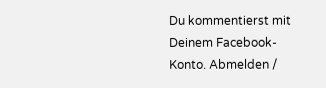Du kommentierst mit Deinem Facebook-Konto. Abmelden /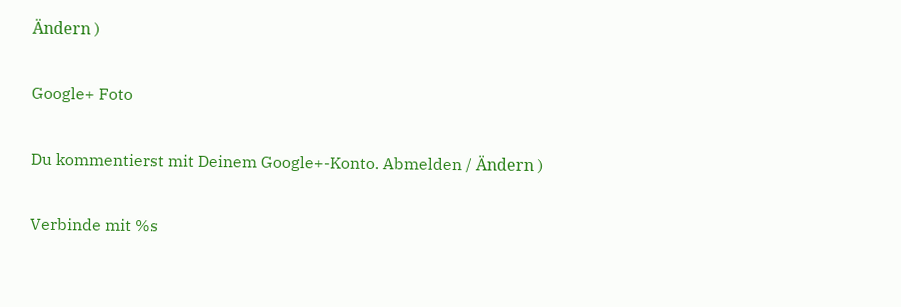Ändern )

Google+ Foto

Du kommentierst mit Deinem Google+-Konto. Abmelden / Ändern )

Verbinde mit %s